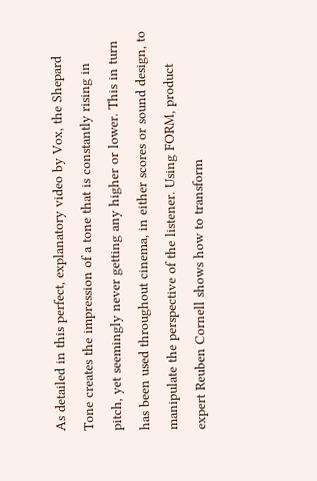As detailed in this perfect, explanatory video by Vox, the Shepard Tone creates the impression of a tone that is constantly rising in pitch, yet seemingly never getting any higher or lower. This in turn has been used throughout cinema, in either scores or sound design, to manipulate the perspective of the listener. Using FORM, product expert Reuben Cornell shows how to transform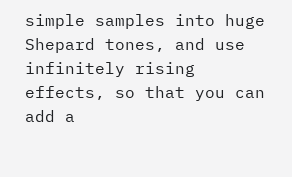simple samples into huge Shepard tones, and use infinitely rising effects, so that you can add a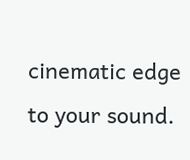cinematic edge to your sound.